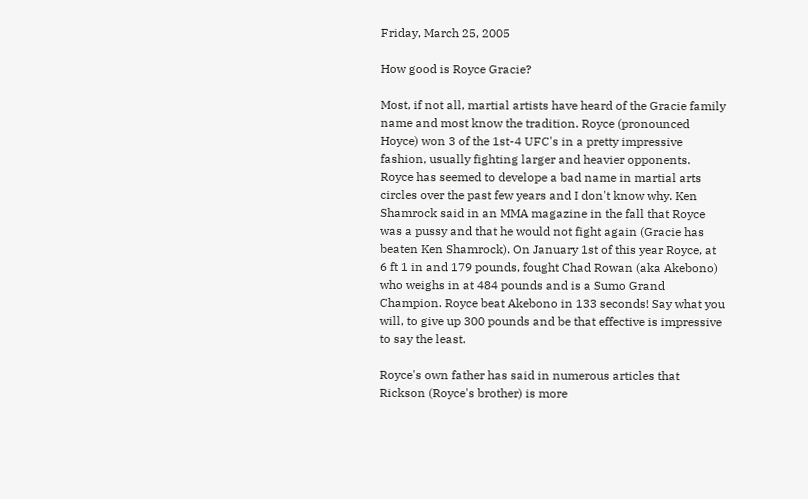Friday, March 25, 2005

How good is Royce Gracie?

Most, if not all, martial artists have heard of the Gracie family name and most know the tradition. Royce (pronounced Hoyce) won 3 of the 1st-4 UFC's in a pretty impressive fashion, usually fighting larger and heavier opponents. Royce has seemed to develope a bad name in martial arts circles over the past few years and I don't know why. Ken Shamrock said in an MMA magazine in the fall that Royce was a pussy and that he would not fight again (Gracie has beaten Ken Shamrock). On January 1st of this year Royce, at 6 ft 1 in and 179 pounds, fought Chad Rowan (aka Akebono) who weighs in at 484 pounds and is a Sumo Grand Champion. Royce beat Akebono in 133 seconds! Say what you will, to give up 300 pounds and be that effective is impressive to say the least.

Royce's own father has said in numerous articles that Rickson (Royce's brother) is more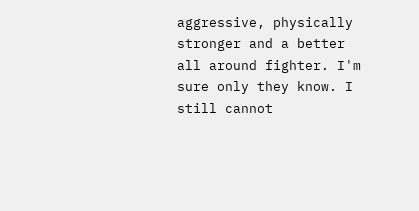aggressive, physically stronger and a better all around fighter. I'm sure only they know. I still cannot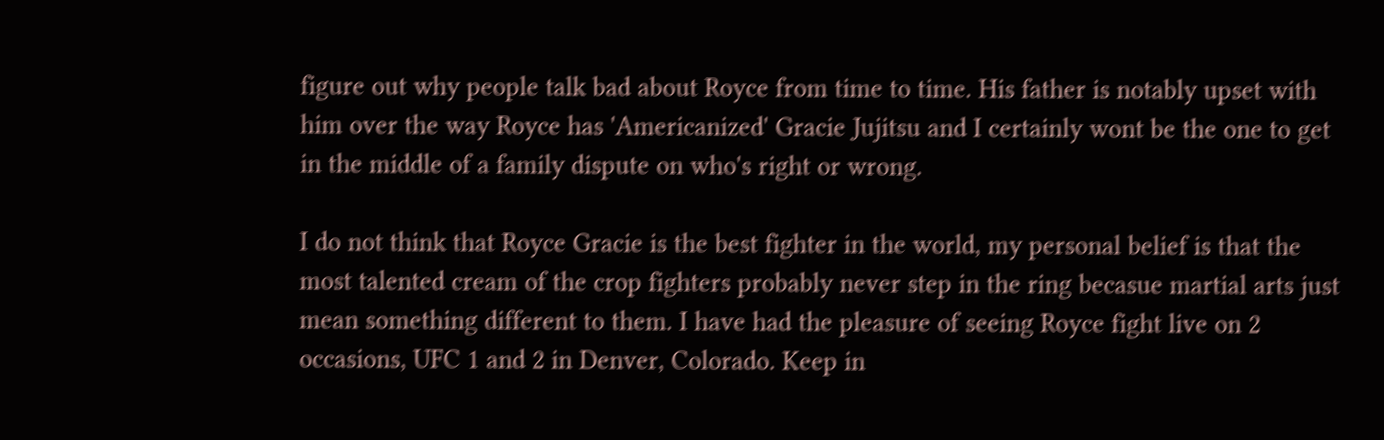figure out why people talk bad about Royce from time to time. His father is notably upset with him over the way Royce has 'Americanized' Gracie Jujitsu and I certainly wont be the one to get in the middle of a family dispute on who's right or wrong.

I do not think that Royce Gracie is the best fighter in the world, my personal belief is that the most talented cream of the crop fighters probably never step in the ring becasue martial arts just mean something different to them. I have had the pleasure of seeing Royce fight live on 2 occasions, UFC 1 and 2 in Denver, Colorado. Keep in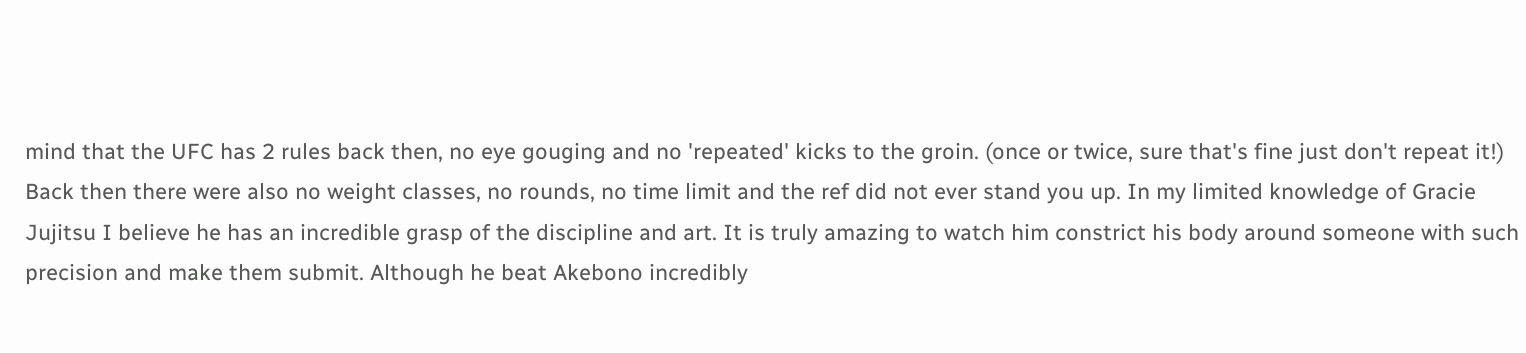mind that the UFC has 2 rules back then, no eye gouging and no 'repeated' kicks to the groin. (once or twice, sure that's fine just don't repeat it!) Back then there were also no weight classes, no rounds, no time limit and the ref did not ever stand you up. In my limited knowledge of Gracie Jujitsu I believe he has an incredible grasp of the discipline and art. It is truly amazing to watch him constrict his body around someone with such precision and make them submit. Although he beat Akebono incredibly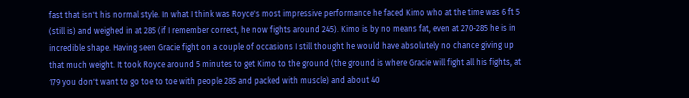fast that isn't his normal style. In what I think was Royce's most impressive performance he faced Kimo who at the time was 6 ft 5 (still is) and weighed in at 285 (if I remember correct, he now fights around 245). Kimo is by no means fat, even at 270-285 he is in incredible shape. Having seen Gracie fight on a couple of occasions I still thought he would have absolutely no chance giving up that much weight. It took Royce around 5 minutes to get Kimo to the ground (the ground is where Gracie will fight all his fights, at 179 you don't want to go toe to toe with people 285 and packed with muscle) and about 40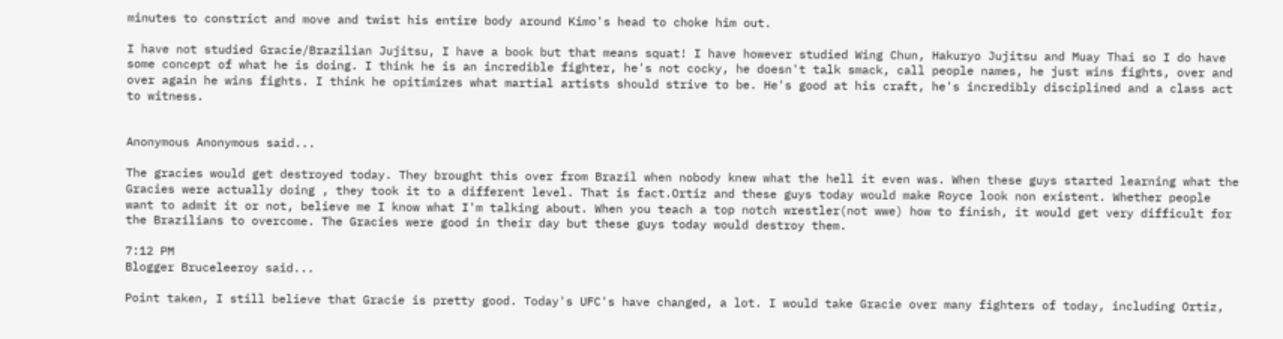minutes to constrict and move and twist his entire body around Kimo's head to choke him out.

I have not studied Gracie/Brazilian Jujitsu, I have a book but that means squat! I have however studied Wing Chun, Hakuryo Jujitsu and Muay Thai so I do have some concept of what he is doing. I think he is an incredible fighter, he's not cocky, he doesn't talk smack, call people names, he just wins fights, over and over again he wins fights. I think he opitimizes what martial artists should strive to be. He's good at his craft, he's incredibly disciplined and a class act to witness.


Anonymous Anonymous said...

The gracies would get destroyed today. They brought this over from Brazil when nobody knew what the hell it even was. When these guys started learning what the Gracies were actually doing , they took it to a different level. That is fact.Ortiz and these guys today would make Royce look non existent. Whether people want to admit it or not, believe me I know what I'm talking about. When you teach a top notch wrestler(not wwe) how to finish, it would get very difficult for the Brazilians to overcome. The Gracies were good in their day but these guys today would destroy them.

7:12 PM
Blogger Bruceleeroy said...

Point taken, I still believe that Gracie is pretty good. Today's UFC's have changed, a lot. I would take Gracie over many fighters of today, including Ortiz,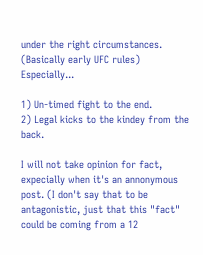under the right circumstances. (Basically early UFC rules) Especially...

1) Un-timed fight to the end.
2) Legal kicks to the kindey from the back.

I will not take opinion for fact, expecially when it's an annonymous post. (I don't say that to be antagonistic, just that this "fact" could be coming from a 12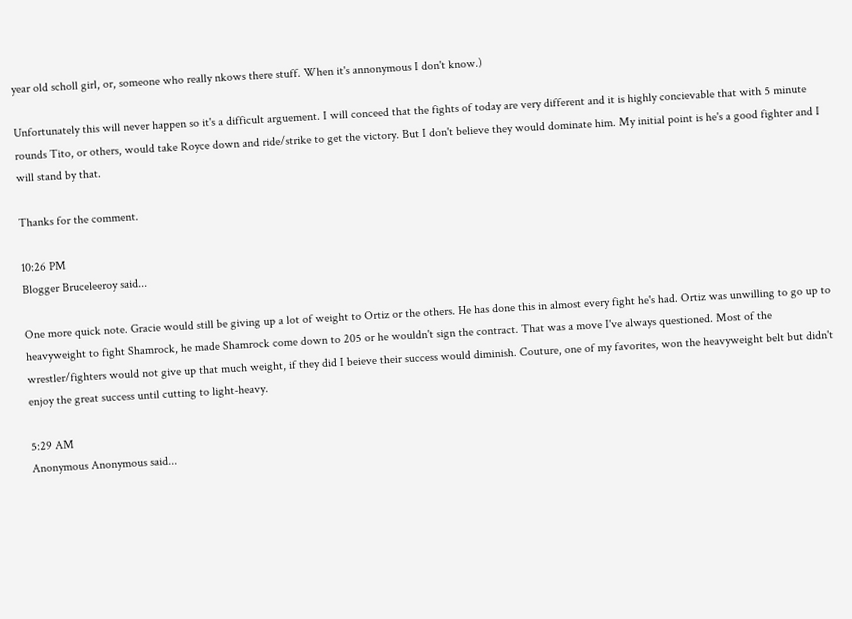year old scholl girl, or, someone who really nkows there stuff. When it's annonymous I don't know.)

Unfortunately this will never happen so it's a difficult arguement. I will conceed that the fights of today are very different and it is highly concievable that with 5 minute rounds Tito, or others, would take Royce down and ride/strike to get the victory. But I don't believe they would dominate him. My initial point is he's a good fighter and I will stand by that.

Thanks for the comment.

10:26 PM
Blogger Bruceleeroy said...

One more quick note. Gracie would still be giving up a lot of weight to Ortiz or the others. He has done this in almost every fight he's had. Ortiz was unwilling to go up to heavyweight to fight Shamrock, he made Shamrock come down to 205 or he wouldn't sign the contract. That was a move I've always questioned. Most of the wrestler/fighters would not give up that much weight, if they did I beieve their success would diminish. Couture, one of my favorites, won the heavyweight belt but didn't enjoy the great success until cutting to light-heavy.

5:29 AM
Anonymous Anonymous said...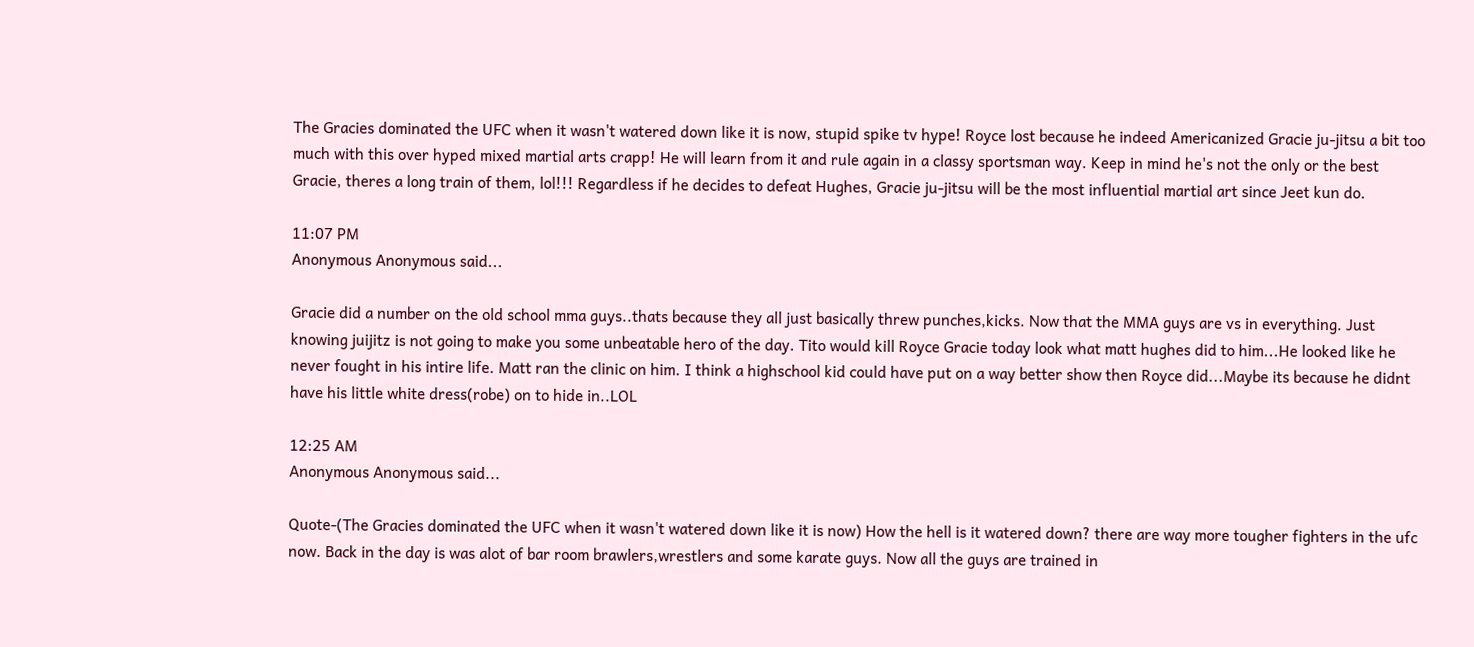The Gracies dominated the UFC when it wasn't watered down like it is now, stupid spike tv hype! Royce lost because he indeed Americanized Gracie ju-jitsu a bit too much with this over hyped mixed martial arts crapp! He will learn from it and rule again in a classy sportsman way. Keep in mind he's not the only or the best Gracie, theres a long train of them, lol!!! Regardless if he decides to defeat Hughes, Gracie ju-jitsu will be the most influential martial art since Jeet kun do.

11:07 PM
Anonymous Anonymous said...

Gracie did a number on the old school mma guys..thats because they all just basically threw punches,kicks. Now that the MMA guys are vs in everything. Just knowing juijitz is not going to make you some unbeatable hero of the day. Tito would kill Royce Gracie today look what matt hughes did to him...He looked like he never fought in his intire life. Matt ran the clinic on him. I think a highschool kid could have put on a way better show then Royce did...Maybe its because he didnt have his little white dress(robe) on to hide in..LOL

12:25 AM
Anonymous Anonymous said...

Quote-(The Gracies dominated the UFC when it wasn't watered down like it is now) How the hell is it watered down? there are way more tougher fighters in the ufc now. Back in the day is was alot of bar room brawlers,wrestlers and some karate guys. Now all the guys are trained in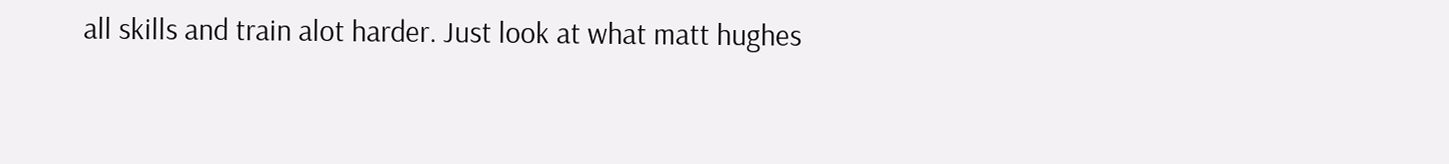all skills and train alot harder. Just look at what matt hughes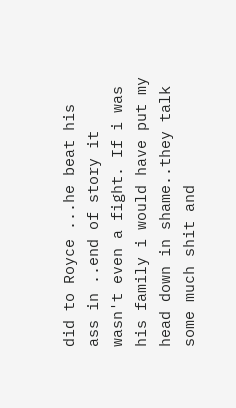did to Royce ...he beat his ass in ..end of story it wasn't even a fight. If i was his family i would have put my head down in shame..they talk some much shit and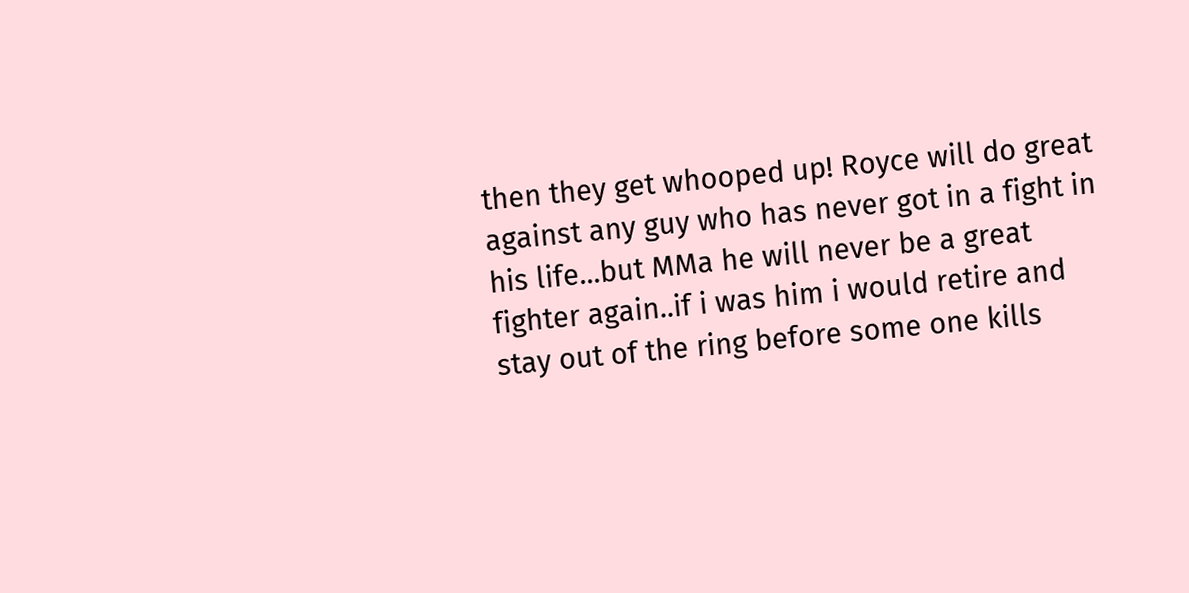then they get whooped up! Royce will do great against any guy who has never got in a fight in his life...but MMa he will never be a great fighter again..if i was him i would retire and stay out of the ring before some one kills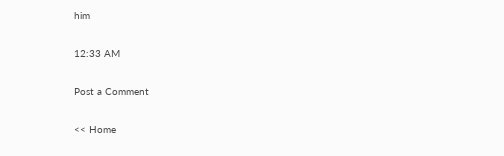him

12:33 AM

Post a Comment

<< Home